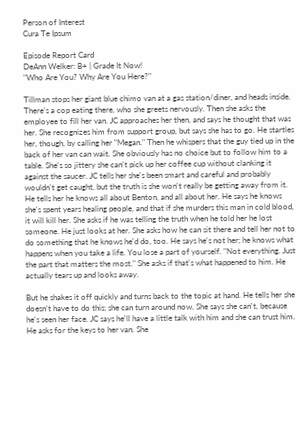Person of Interest
Cura Te Ipsum

Episode Report Card
DeAnn Welker: B+ | Grade It Now!
"Who Are You? Why Are You Here?"

Tillman stops her giant blue chimo van at a gas station/diner, and heads inside. There's a cop eating there, who she greets nervously. Then she asks the employee to fill her van. JC approaches her then, and says he thought that was her. She recognizes him from support group, but says she has to go. He startles her, though, by calling her "Megan." Then he whispers that the guy tied up in the back of her van can wait. She obviously has no choice but to follow him to a table. She's so jittery she can't pick up her coffee cup without clanking it against the saucer. JC tells her she's been smart and careful and probably wouldn't get caught, but the truth is she won't really be getting away from it. He tells her he knows all about Benton, and all about her. He says he knows she's spent years healing people, and that if she murders this man in cold blood, it will kill her. She asks if he was telling the truth when he told her he lost someone. He just looks at her. She asks how he can sit there and tell her not to do something that he knows he'd do, too. He says he's not her; he knows what happens when you take a life. You lose a part of yourself. "Not everything. Just the part that matters the most." She asks if that's what happened to him. He actually tears up and looks away.

But he shakes it off quickly and turns back to the topic at hand. He tells her she doesn't have to do this; she can turn around now. She says she can't, because he's seen her face. JC says he'll have a little talk with him and she can trust him. He asks for the keys to her van. She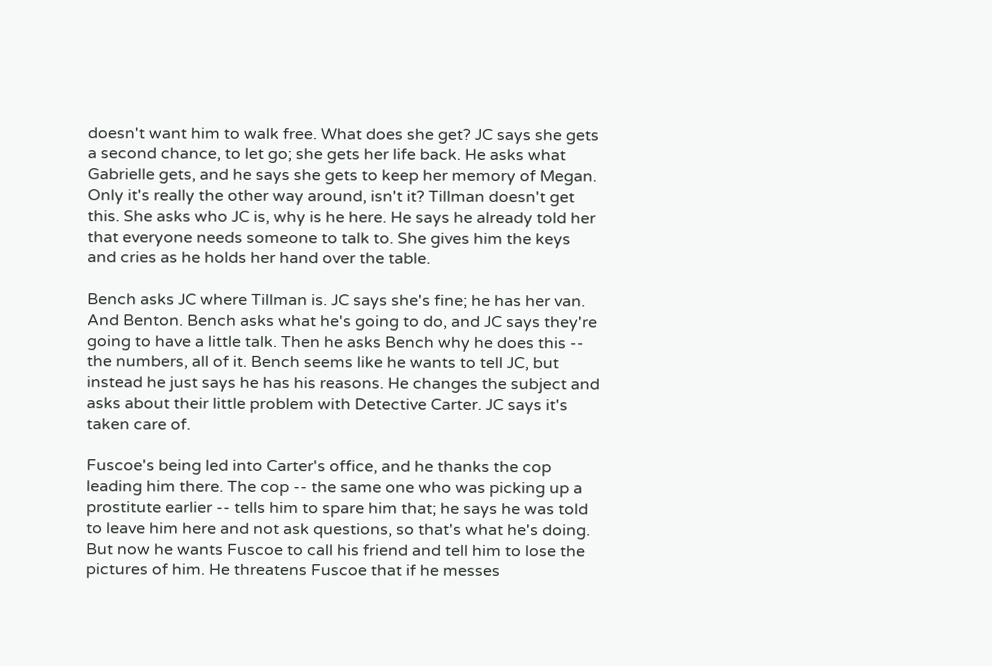doesn't want him to walk free. What does she get? JC says she gets a second chance, to let go; she gets her life back. He asks what Gabrielle gets, and he says she gets to keep her memory of Megan. Only it's really the other way around, isn't it? Tillman doesn't get this. She asks who JC is, why is he here. He says he already told her that everyone needs someone to talk to. She gives him the keys and cries as he holds her hand over the table.

Bench asks JC where Tillman is. JC says she's fine; he has her van. And Benton. Bench asks what he's going to do, and JC says they're going to have a little talk. Then he asks Bench why he does this -- the numbers, all of it. Bench seems like he wants to tell JC, but instead he just says he has his reasons. He changes the subject and asks about their little problem with Detective Carter. JC says it's taken care of.

Fuscoe's being led into Carter's office, and he thanks the cop leading him there. The cop -- the same one who was picking up a prostitute earlier -- tells him to spare him that; he says he was told to leave him here and not ask questions, so that's what he's doing. But now he wants Fuscoe to call his friend and tell him to lose the pictures of him. He threatens Fuscoe that if he messes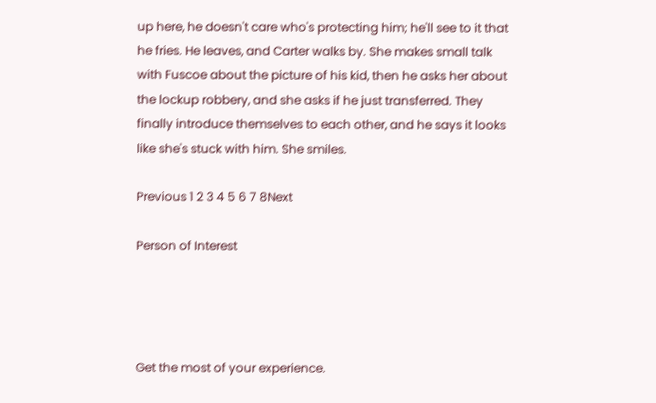up here, he doesn't care who's protecting him; he'll see to it that he fries. He leaves, and Carter walks by. She makes small talk with Fuscoe about the picture of his kid, then he asks her about the lockup robbery, and she asks if he just transferred. They finally introduce themselves to each other, and he says it looks like she's stuck with him. She smiles.

Previous 1 2 3 4 5 6 7 8Next

Person of Interest




Get the most of your experience.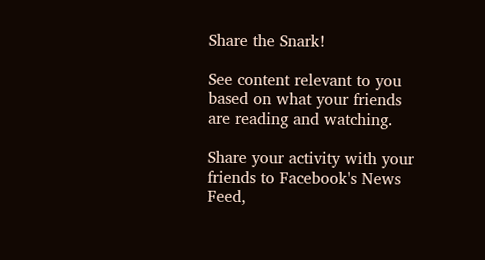Share the Snark!

See content relevant to you based on what your friends are reading and watching.

Share your activity with your friends to Facebook's News Feed,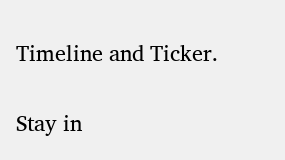Timeline and Ticker.

Stay in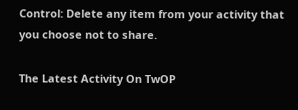Control: Delete any item from your activity that you choose not to share.

The Latest Activity On TwOP